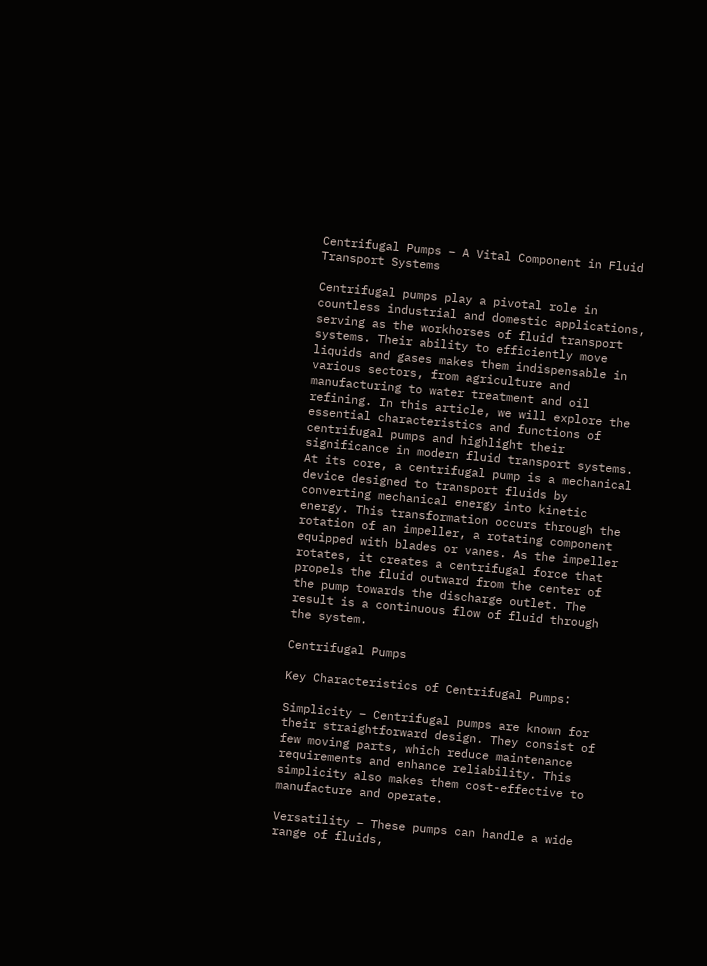Centrifugal Pumps – A Vital Component in Fluid Transport Systems

Centrifugal pumps play a pivotal role in countless industrial and domestic applications, serving as the workhorses of fluid transport systems. Their ability to efficiently move liquids and gases makes them indispensable in various sectors, from agriculture and manufacturing to water treatment and oil refining. In this article, we will explore the essential characteristics and functions of centrifugal pumps and highlight their significance in modern fluid transport systems. At its core, a centrifugal pump is a mechanical device designed to transport fluids by converting mechanical energy into kinetic energy. This transformation occurs through the rotation of an impeller, a rotating component equipped with blades or vanes. As the impeller rotates, it creates a centrifugal force that propels the fluid outward from the center of the pump towards the discharge outlet. The result is a continuous flow of fluid through the system.

Centrifugal Pumps

Key Characteristics of Centrifugal Pumps:

Simplicity – Centrifugal pumps are known for their straightforward design. They consist of few moving parts, which reduce maintenance requirements and enhance reliability. This simplicity also makes them cost-effective to manufacture and operate.

Versatility – These pumps can handle a wide range of fluids,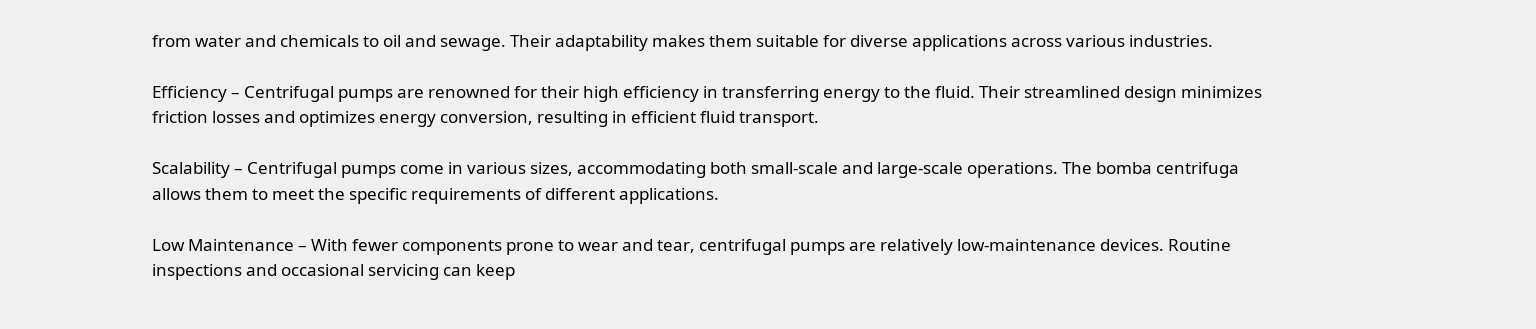from water and chemicals to oil and sewage. Their adaptability makes them suitable for diverse applications across various industries.

Efficiency – Centrifugal pumps are renowned for their high efficiency in transferring energy to the fluid. Their streamlined design minimizes friction losses and optimizes energy conversion, resulting in efficient fluid transport.

Scalability – Centrifugal pumps come in various sizes, accommodating both small-scale and large-scale operations. The bomba centrifuga allows them to meet the specific requirements of different applications.

Low Maintenance – With fewer components prone to wear and tear, centrifugal pumps are relatively low-maintenance devices. Routine inspections and occasional servicing can keep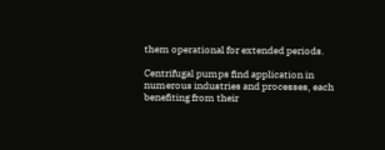them operational for extended periods.

Centrifugal pumps find application in numerous industries and processes, each benefiting from their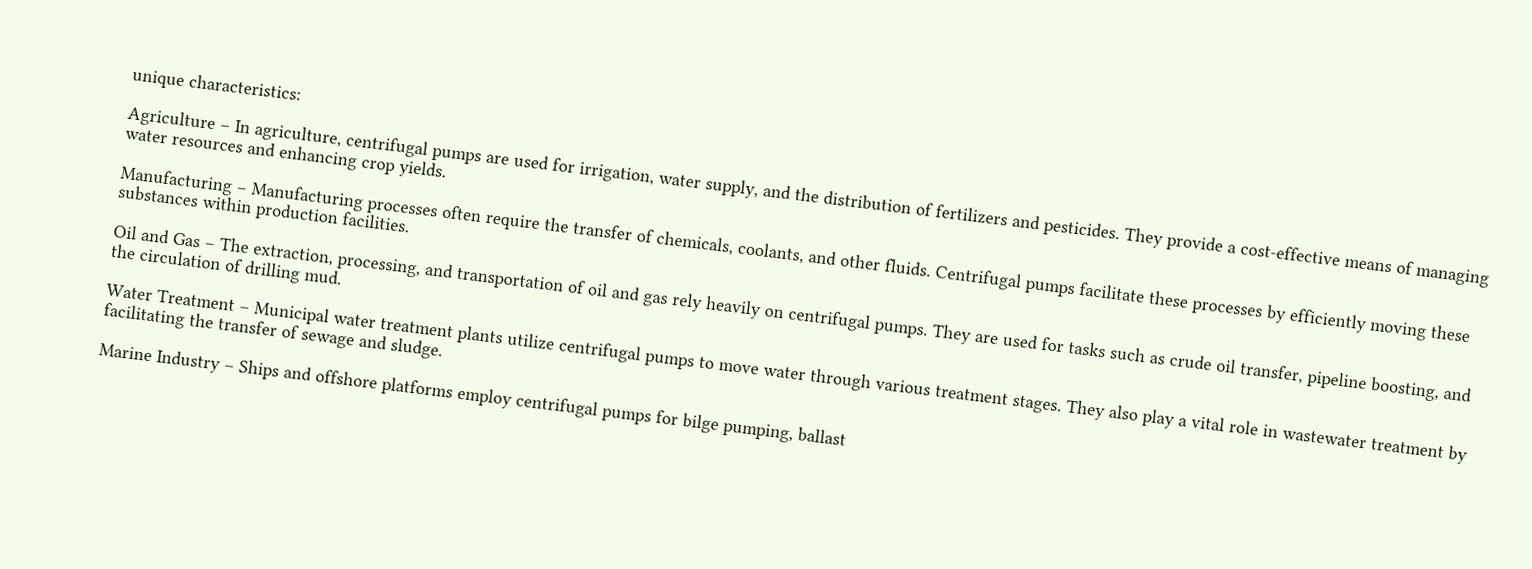unique characteristics:

Agriculture – In agriculture, centrifugal pumps are used for irrigation, water supply, and the distribution of fertilizers and pesticides. They provide a cost-effective means of managing water resources and enhancing crop yields.

Manufacturing – Manufacturing processes often require the transfer of chemicals, coolants, and other fluids. Centrifugal pumps facilitate these processes by efficiently moving these substances within production facilities.

Oil and Gas – The extraction, processing, and transportation of oil and gas rely heavily on centrifugal pumps. They are used for tasks such as crude oil transfer, pipeline boosting, and the circulation of drilling mud.

Water Treatment – Municipal water treatment plants utilize centrifugal pumps to move water through various treatment stages. They also play a vital role in wastewater treatment by facilitating the transfer of sewage and sludge.

Marine Industry – Ships and offshore platforms employ centrifugal pumps for bilge pumping, ballast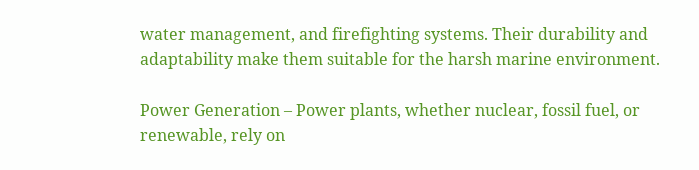water management, and firefighting systems. Their durability and adaptability make them suitable for the harsh marine environment.

Power Generation – Power plants, whether nuclear, fossil fuel, or renewable, rely on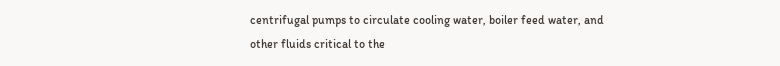centrifugal pumps to circulate cooling water, boiler feed water, and other fluids critical to the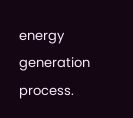energy generation process.